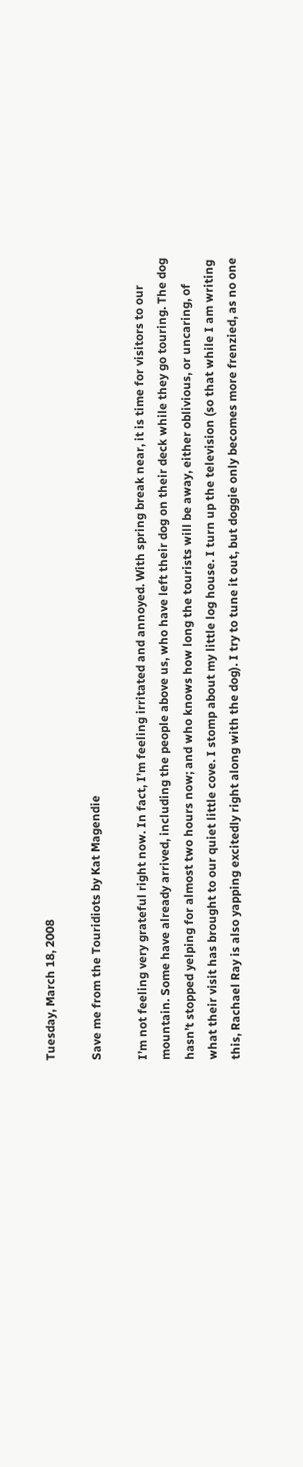Tuesday, March 18, 2008

Save me from the Touridiots by Kat Magendie

I’m not feeling very grateful right now. In fact, I’m feeling irritated and annoyed. With spring break near, it is time for visitors to our mountain. Some have already arrived, including the people above us, who have left their dog on their deck while they go touring. The dog hasn’t stopped yelping for almost two hours now; and who knows how long the tourists will be away, either oblivious, or uncaring, of what their visit has brought to our quiet little cove. I stomp about my little log house. I turn up the television (so that while I am writing this, Rachael Ray is also yapping excitedly right along with the dog). I try to tune it out, but doggie only becomes more frenzied, as no one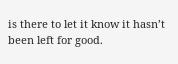is there to let it know it hasn’t been left for good.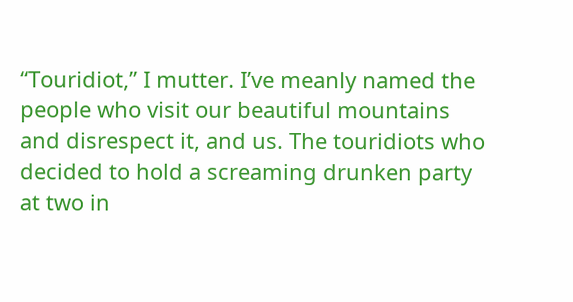“Touridiot,” I mutter. I’ve meanly named the people who visit our beautiful mountains and disrespect it, and us. The touridiots who decided to hold a screaming drunken party at two in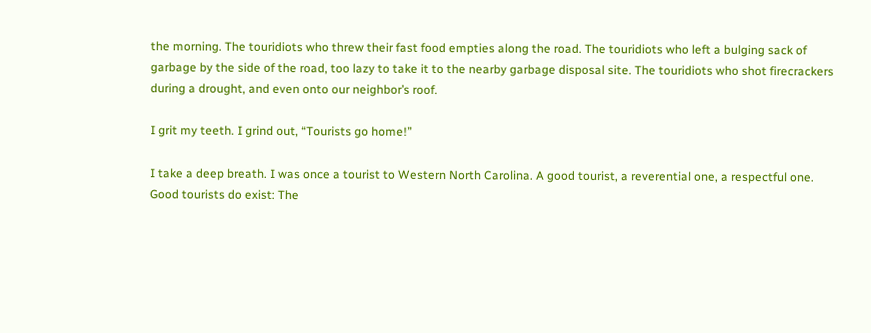the morning. The touridiots who threw their fast food empties along the road. The touridiots who left a bulging sack of garbage by the side of the road, too lazy to take it to the nearby garbage disposal site. The touridiots who shot firecrackers during a drought, and even onto our neighbor’s roof.

I grit my teeth. I grind out, “Tourists go home!”

I take a deep breath. I was once a tourist to Western North Carolina. A good tourist, a reverential one, a respectful one. Good tourists do exist: The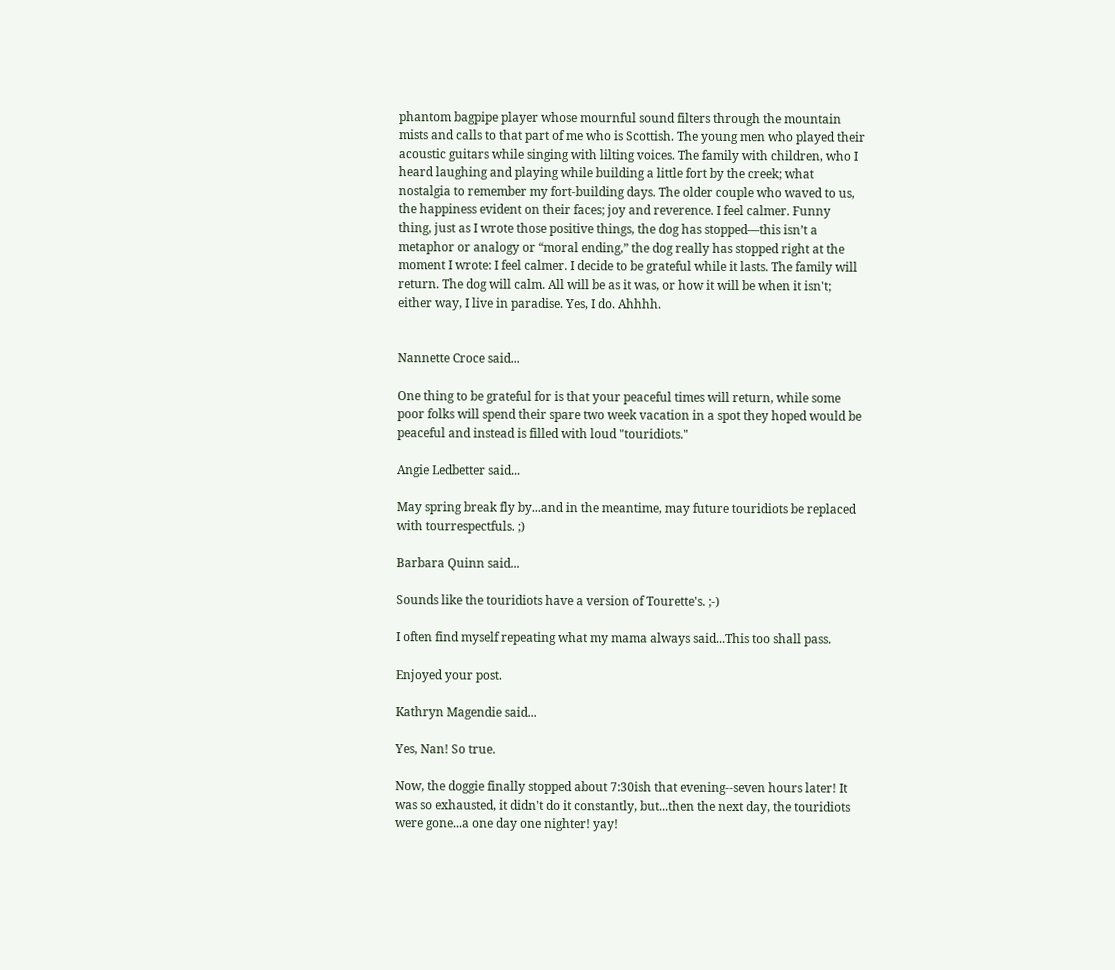phantom bagpipe player whose mournful sound filters through the mountain mists and calls to that part of me who is Scottish. The young men who played their acoustic guitars while singing with lilting voices. The family with children, who I heard laughing and playing while building a little fort by the creek; what nostalgia to remember my fort-building days. The older couple who waved to us, the happiness evident on their faces; joy and reverence. I feel calmer. Funny thing, just as I wrote those positive things, the dog has stopped—this isn’t a metaphor or analogy or “moral ending,” the dog really has stopped right at the moment I wrote: I feel calmer. I decide to be grateful while it lasts. The family will return. The dog will calm. All will be as it was, or how it will be when it isn't; either way, I live in paradise. Yes, I do. Ahhhh.


Nannette Croce said...

One thing to be grateful for is that your peaceful times will return, while some poor folks will spend their spare two week vacation in a spot they hoped would be peaceful and instead is filled with loud "touridiots."

Angie Ledbetter said...

May spring break fly by...and in the meantime, may future touridiots be replaced with tourrespectfuls. ;)

Barbara Quinn said...

Sounds like the touridiots have a version of Tourette's. ;-)

I often find myself repeating what my mama always said...This too shall pass.

Enjoyed your post.

Kathryn Magendie said...

Yes, Nan! So true.

Now, the doggie finally stopped about 7:30ish that evening--seven hours later! It was so exhausted, it didn't do it constantly, but...then the next day, the touridiots were gone...a one day one nighter! yay!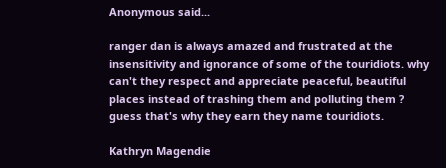Anonymous said...

ranger dan is always amazed and frustrated at the insensitivity and ignorance of some of the touridiots. why can't they respect and appreciate peaceful, beautiful places instead of trashing them and polluting them ? guess that's why they earn they name touridiots.

Kathryn Magendie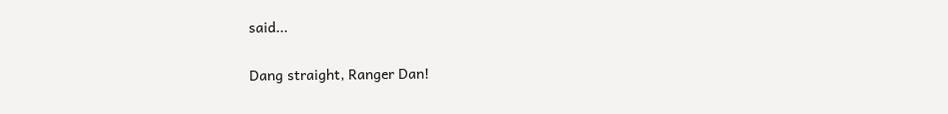said...

Dang straight, Ranger Dan!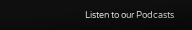Listen to our Podcasts